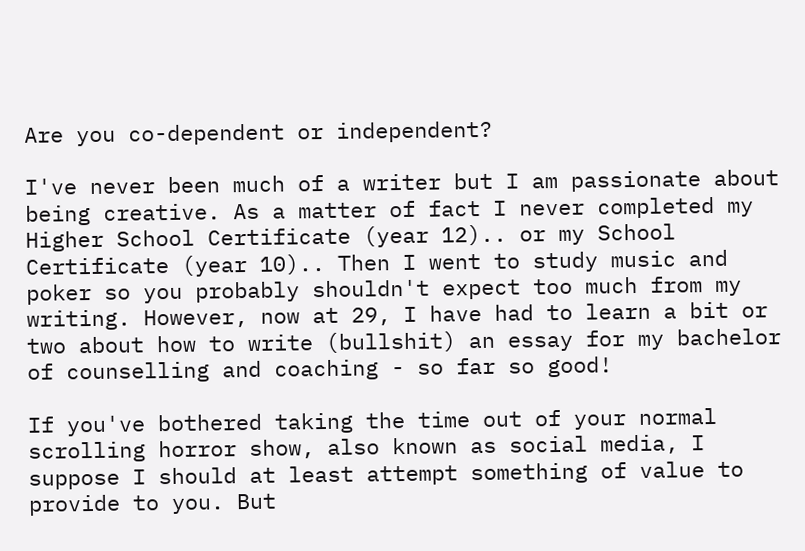Are you co-dependent or independent?

I've never been much of a writer but I am passionate about being creative. As a matter of fact I never completed my Higher School Certificate (year 12).. or my School Certificate (year 10).. Then I went to study music and poker so you probably shouldn't expect too much from my writing. However, now at 29, I have had to learn a bit or two about how to write (bullshit) an essay for my bachelor of counselling and coaching - so far so good!

If you've bothered taking the time out of your normal scrolling horror show, also known as social media, I suppose I should at least attempt something of value to provide to you. But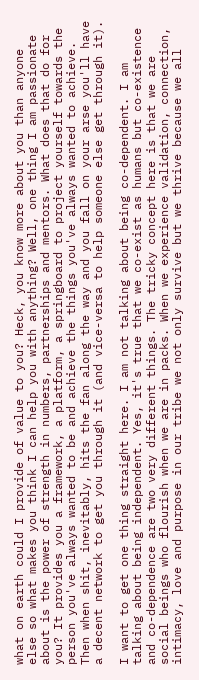what on earth could I provide of value to you? Heck, you know more about you than anyone else so what makes you think I can help you with anything? Well, one thing I am passionate about is the power of strength in numbers, partnerships and mentors. What does that do for you? It provides you a framework, a platform, a springboard to project yourself towards the person you've always wanted to be and achieve the things you've always wanted to achieve. Then when shit, inevitably, hits the fan along the way and you fall on your arse you'll have a decent network to get you through it (and vice-versa to help someone else get through it).

I want to get one thing straight here. I am not talking about being co-dependent. I am talking about being independent. Yes, it's true that we co-exist as humans but co-existence and co-dependence are two very different things. The tricky concept here is that we are social beings who flourish when we are in packs. When we experience validation, connection, intimacy, love and purpose in our tribe we not only survive but we thrive because we all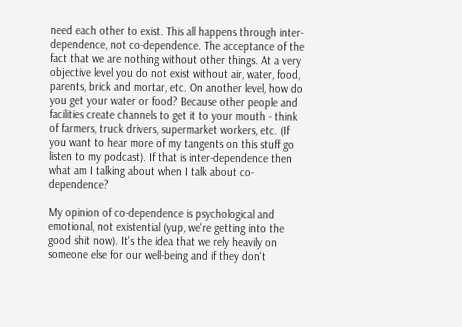need each other to exist. This all happens through inter-dependence, not co-dependence. The acceptance of the fact that we are nothing without other things. At a very objective level you do not exist without air, water, food, parents, brick and mortar, etc. On another level, how do you get your water or food? Because other people and facilities create channels to get it to your mouth - think of farmers, truck drivers, supermarket workers, etc. (If you want to hear more of my tangents on this stuff go listen to my podcast). If that is inter-dependence then what am I talking about when I talk about co-dependence?

My opinion of co-dependence is psychological and emotional, not existential (yup, we're getting into the good shit now). It's the idea that we rely heavily on someone else for our well-being and if they don't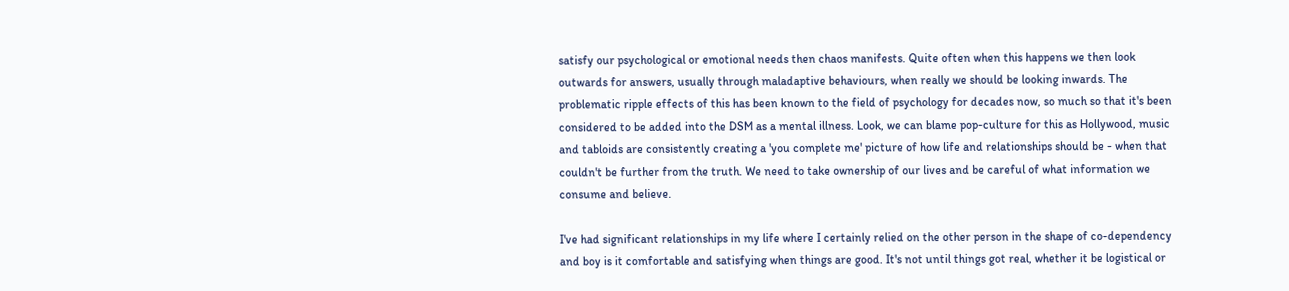satisfy our psychological or emotional needs then chaos manifests. Quite often when this happens we then look outwards for answers, usually through maladaptive behaviours, when really we should be looking inwards. The problematic ripple effects of this has been known to the field of psychology for decades now, so much so that it's been considered to be added into the DSM as a mental illness. Look, we can blame pop-culture for this as Hollywood, music and tabloids are consistently creating a 'you complete me' picture of how life and relationships should be - when that couldn't be further from the truth. We need to take ownership of our lives and be careful of what information we consume and believe.

I've had significant relationships in my life where I certainly relied on the other person in the shape of co-dependency and boy is it comfortable and satisfying when things are good. It's not until things got real, whether it be logistical or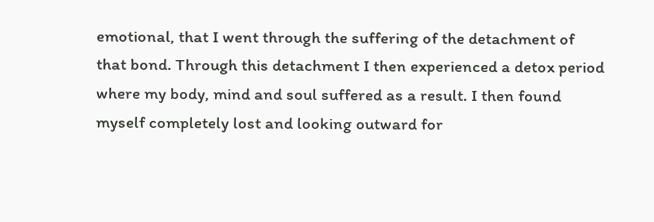emotional, that I went through the suffering of the detachment of that bond. Through this detachment I then experienced a detox period where my body, mind and soul suffered as a result. I then found myself completely lost and looking outward for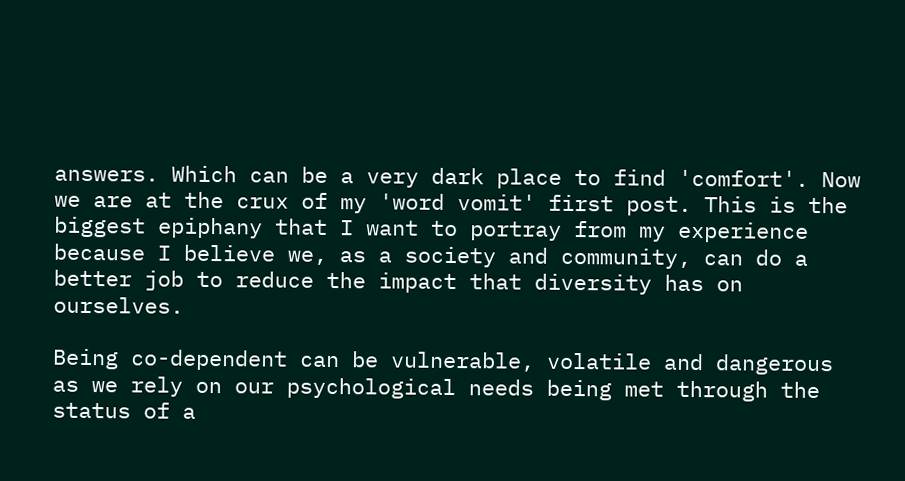answers. Which can be a very dark place to find 'comfort'. Now we are at the crux of my 'word vomit' first post. This is the biggest epiphany that I want to portray from my experience because I believe we, as a society and community, can do a better job to reduce the impact that diversity has on ourselves.

Being co-dependent can be vulnerable, volatile and dangerous as we rely on our psychological needs being met through the status of a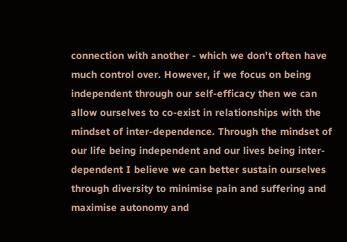connection with another - which we don't often have much control over. However, if we focus on being independent through our self-efficacy then we can allow ourselves to co-exist in relationships with the mindset of inter-dependence. Through the mindset of our life being independent and our lives being inter-dependent I believe we can better sustain ourselves through diversity to minimise pain and suffering and maximise autonomy and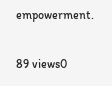empowerment.

89 views0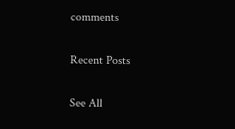comments

Recent Posts

See All